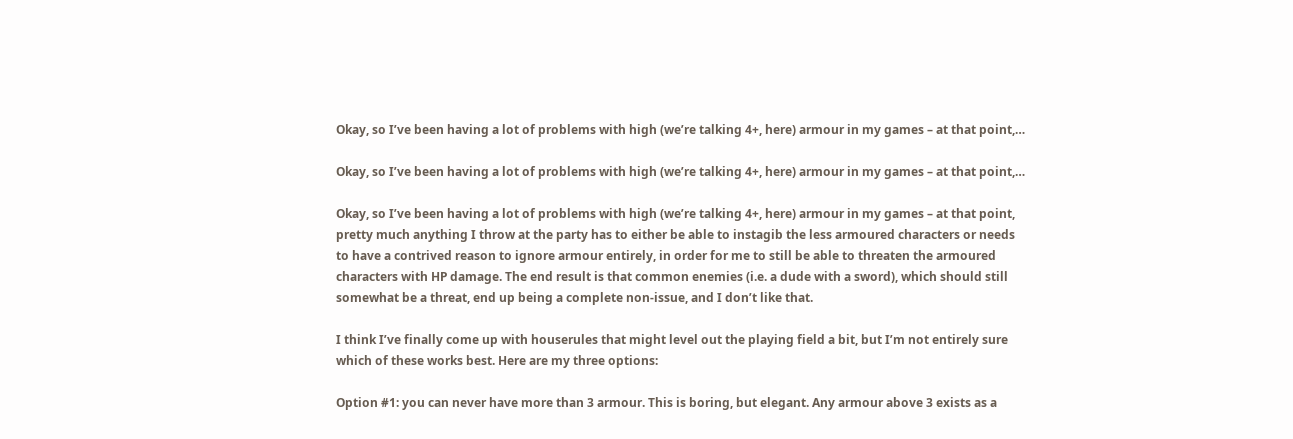Okay, so I’ve been having a lot of problems with high (we’re talking 4+, here) armour in my games – at that point,…

Okay, so I’ve been having a lot of problems with high (we’re talking 4+, here) armour in my games – at that point,…

Okay, so I’ve been having a lot of problems with high (we’re talking 4+, here) armour in my games – at that point, pretty much anything I throw at the party has to either be able to instagib the less armoured characters or needs to have a contrived reason to ignore armour entirely, in order for me to still be able to threaten the armoured characters with HP damage. The end result is that common enemies (i.e. a dude with a sword), which should still somewhat be a threat, end up being a complete non-issue, and I don’t like that.

I think I’ve finally come up with houserules that might level out the playing field a bit, but I’m not entirely sure which of these works best. Here are my three options:

Option #1: you can never have more than 3 armour. This is boring, but elegant. Any armour above 3 exists as a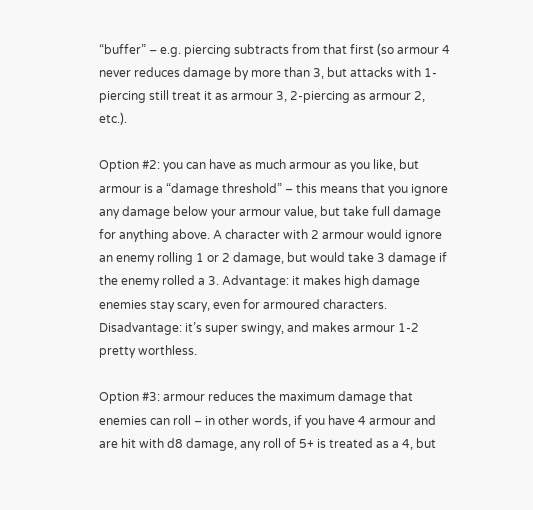“buffer” – e.g. piercing subtracts from that first (so armour 4 never reduces damage by more than 3, but attacks with 1-piercing still treat it as armour 3, 2-piercing as armour 2, etc.).

Option #2: you can have as much armour as you like, but armour is a “damage threshold” – this means that you ignore any damage below your armour value, but take full damage for anything above. A character with 2 armour would ignore an enemy rolling 1 or 2 damage, but would take 3 damage if the enemy rolled a 3. Advantage: it makes high damage enemies stay scary, even for armoured characters. Disadvantage: it’s super swingy, and makes armour 1-2 pretty worthless.

Option #3: armour reduces the maximum damage that enemies can roll – in other words, if you have 4 armour and are hit with d8 damage, any roll of 5+ is treated as a 4, but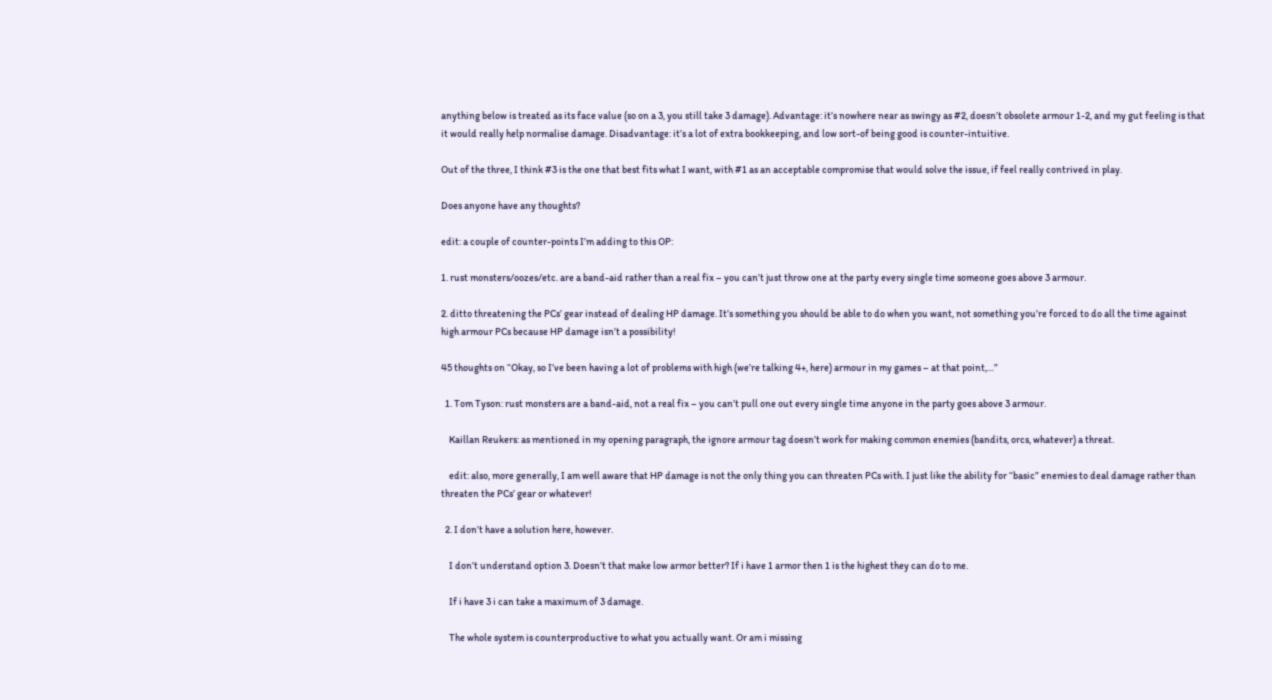anything below is treated as its face value (so on a 3, you still take 3 damage). Advantage: it’s nowhere near as swingy as #2, doesn’t obsolete armour 1-2, and my gut feeling is that it would really help normalise damage. Disadvantage: it’s a lot of extra bookkeeping, and low sort-of being good is counter-intuitive.

Out of the three, I think #3 is the one that best fits what I want, with #1 as an acceptable compromise that would solve the issue, if feel really contrived in play.

Does anyone have any thoughts?

edit: a couple of counter-points I’m adding to this OP:

1. rust monsters/oozes/etc. are a band-aid rather than a real fix – you can’t just throw one at the party every single time someone goes above 3 armour.

2. ditto threatening the PCs’ gear instead of dealing HP damage. It’s something you should be able to do when you want, not something you’re forced to do all the time against high armour PCs because HP damage isn’t a possibility!

45 thoughts on “Okay, so I’ve been having a lot of problems with high (we’re talking 4+, here) armour in my games – at that point,…”

  1. Tom Tyson: rust monsters are a band-aid, not a real fix – you can’t pull one out every single time anyone in the party goes above 3 armour.

    Kaillan Reukers: as mentioned in my opening paragraph, the ignore armour tag doesn’t work for making common enemies (bandits, orcs, whatever) a threat.

    edit: also, more generally, I am well aware that HP damage is not the only thing you can threaten PCs with. I just like the ability for “basic” enemies to deal damage rather than threaten the PCs’ gear or whatever!

  2. I don’t have a solution here, however.

    I don’t understand option 3. Doesn’t that make low armor better? If i have 1 armor then 1 is the highest they can do to me.

    If i have 3 i can take a maximum of 3 damage.

    The whole system is counterproductive to what you actually want. Or am i missing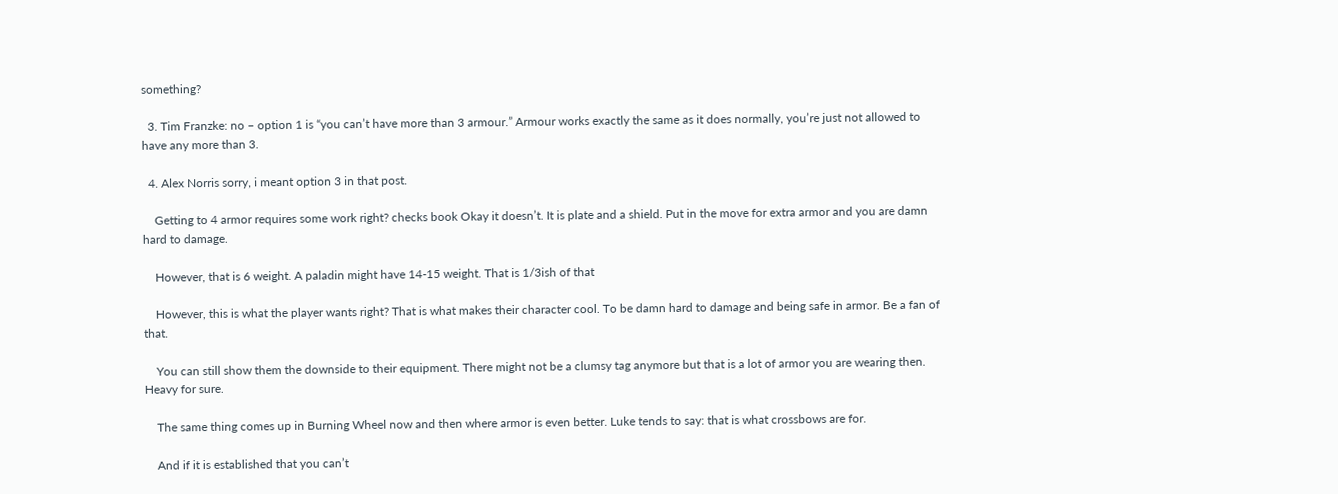something?

  3. Tim Franzke: no – option 1 is “you can’t have more than 3 armour.” Armour works exactly the same as it does normally, you’re just not allowed to have any more than 3.

  4. Alex Norris sorry, i meant option 3 in that post.

    Getting to 4 armor requires some work right? checks book Okay it doesn’t. It is plate and a shield. Put in the move for extra armor and you are damn hard to damage.

    However, that is 6 weight. A paladin might have 14-15 weight. That is 1/3ish of that

    However, this is what the player wants right? That is what makes their character cool. To be damn hard to damage and being safe in armor. Be a fan of that.

    You can still show them the downside to their equipment. There might not be a clumsy tag anymore but that is a lot of armor you are wearing then. Heavy for sure.

    The same thing comes up in Burning Wheel now and then where armor is even better. Luke tends to say: that is what crossbows are for.

    And if it is established that you can’t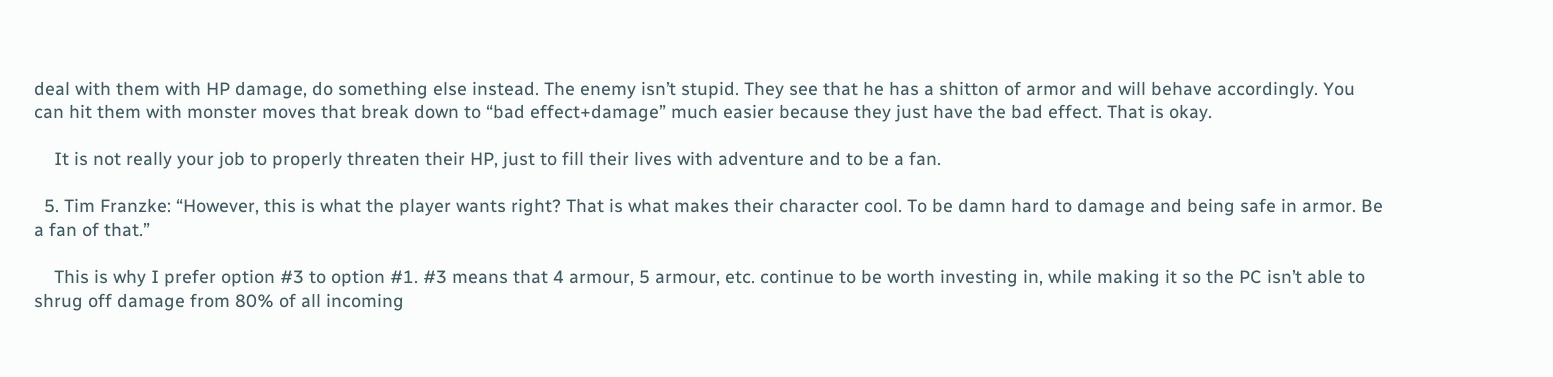deal with them with HP damage, do something else instead. The enemy isn’t stupid. They see that he has a shitton of armor and will behave accordingly. You can hit them with monster moves that break down to “bad effect+damage” much easier because they just have the bad effect. That is okay.

    It is not really your job to properly threaten their HP, just to fill their lives with adventure and to be a fan.

  5. Tim Franzke: “However, this is what the player wants right? That is what makes their character cool. To be damn hard to damage and being safe in armor. Be a fan of that.”

    This is why I prefer option #3 to option #1. #3 means that 4 armour, 5 armour, etc. continue to be worth investing in, while making it so the PC isn’t able to shrug off damage from 80% of all incoming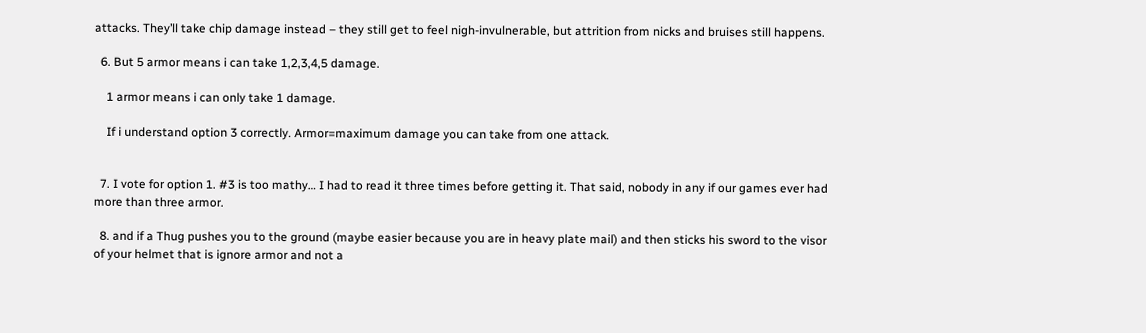attacks. They’ll take chip damage instead – they still get to feel nigh-invulnerable, but attrition from nicks and bruises still happens.

  6. But 5 armor means i can take 1,2,3,4,5 damage.

    1 armor means i can only take 1 damage.

    If i understand option 3 correctly. Armor=maximum damage you can take from one attack.


  7. I vote for option 1. #3 is too mathy… I had to read it three times before getting it. That said, nobody in any if our games ever had more than three armor.

  8. and if a Thug pushes you to the ground (maybe easier because you are in heavy plate mail) and then sticks his sword to the visor of your helmet that is ignore armor and not a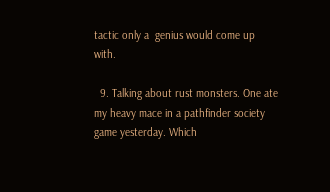tactic only a  genius would come up with.

  9. Talking about rust monsters. One ate my heavy mace in a pathfinder society game yesterday. Which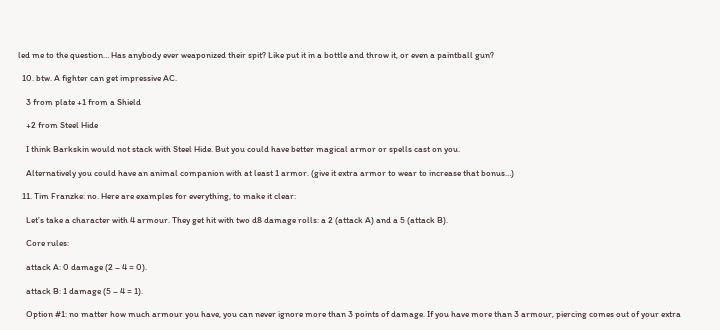led me to the question… Has anybody ever weaponized their spit? Like put it in a bottle and throw it, or even a paintball gun?

  10. btw. A fighter can get impressive AC.

    3 from plate +1 from a Shield

    +2 from Steel Hide

    I think Barkskin would not stack with Steel Hide. But you could have better magical armor or spells cast on you.

    Alternatively you could have an animal companion with at least 1 armor. (give it extra armor to wear to increase that bonus…)

  11. Tim Franzke: no. Here are examples for everything, to make it clear:

    Let’s take a character with 4 armour. They get hit with two d8 damage rolls: a 2 (attack A) and a 5 (attack B).

    Core rules:

    attack A: 0 damage (2 – 4 = 0).

    attack B: 1 damage (5 – 4 = 1).

    Option #1: no matter how much armour you have, you can never ignore more than 3 points of damage. If you have more than 3 armour, piercing comes out of your extra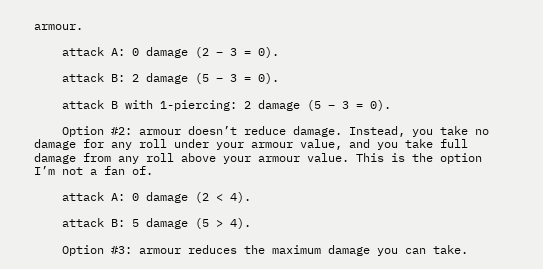armour.

    attack A: 0 damage (2 – 3 = 0).

    attack B: 2 damage (5 – 3 = 0).

    attack B with 1-piercing: 2 damage (5 – 3 = 0).

    Option #2: armour doesn’t reduce damage. Instead, you take no damage for any roll under your armour value, and you take full damage from any roll above your armour value. This is the option I’m not a fan of.

    attack A: 0 damage (2 < 4).

    attack B: 5 damage (5 > 4).

    Option #3: armour reduces the maximum damage you can take.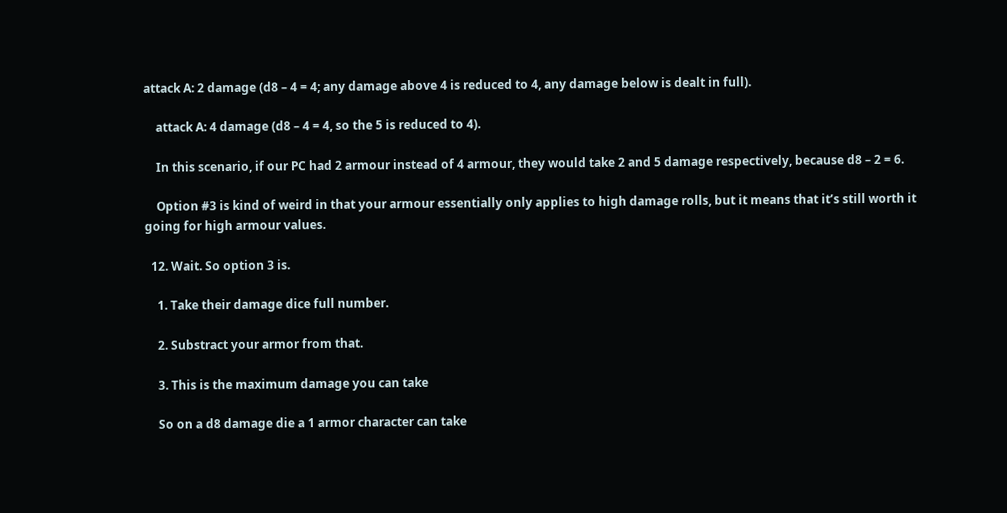attack A: 2 damage (d8 – 4 = 4; any damage above 4 is reduced to 4, any damage below is dealt in full).

    attack A: 4 damage (d8 – 4 = 4, so the 5 is reduced to 4).

    In this scenario, if our PC had 2 armour instead of 4 armour, they would take 2 and 5 damage respectively, because d8 – 2 = 6.

    Option #3 is kind of weird in that your armour essentially only applies to high damage rolls, but it means that it’s still worth it going for high armour values.

  12. Wait. So option 3 is.

    1. Take their damage dice full number.

    2. Substract your armor from that.

    3. This is the maximum damage you can take

    So on a d8 damage die a 1 armor character can take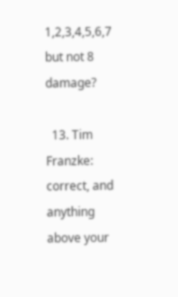1,2,3,4,5,6,7 but not 8 damage?

  13. Tim Franzke: correct, and anything above your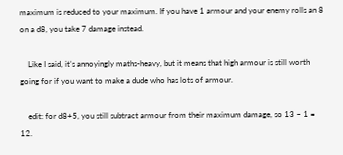maximum is reduced to your maximum. If you have 1 armour and your enemy rolls an 8 on a d8, you take 7 damage instead.

    Like I said, it’s annoyingly maths-heavy, but it means that high armour is still worth going for if you want to make a dude who has lots of armour.

    edit: for d8+5, you still subtract armour from their maximum damage, so 13 – 1 = 12.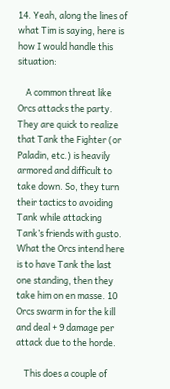14. Yeah, along the lines of what Tim is saying, here is how I would handle this situation:

    A common threat like Orcs attacks the party. They are quick to realize that Tank the Fighter (or Paladin, etc.) is heavily armored and difficult to take down. So, they turn their tactics to avoiding Tank while attacking Tank’s friends with gusto. What the Orcs intend here is to have Tank the last one standing, then they take him on en masse. 10 Orcs swarm in for the kill and deal + 9 damage per attack due to the horde.

    This does a couple of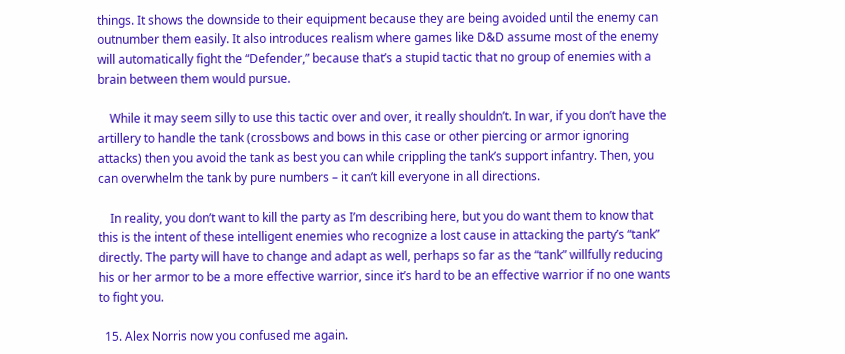things. It shows the downside to their equipment because they are being avoided until the enemy can outnumber them easily. It also introduces realism where games like D&D assume most of the enemy will automatically fight the “Defender,” because that’s a stupid tactic that no group of enemies with a brain between them would pursue.

    While it may seem silly to use this tactic over and over, it really shouldn’t. In war, if you don’t have the artillery to handle the tank (crossbows and bows in this case or other piercing or armor ignoring attacks) then you avoid the tank as best you can while crippling the tank’s support infantry. Then, you can overwhelm the tank by pure numbers – it can’t kill everyone in all directions.

    In reality, you don’t want to kill the party as I’m describing here, but you do want them to know that this is the intent of these intelligent enemies who recognize a lost cause in attacking the party’s “tank” directly. The party will have to change and adapt as well, perhaps so far as the “tank” willfully reducing his or her armor to be a more effective warrior, since it’s hard to be an effective warrior if no one wants to fight you.

  15. Alex Norris now you confused me again.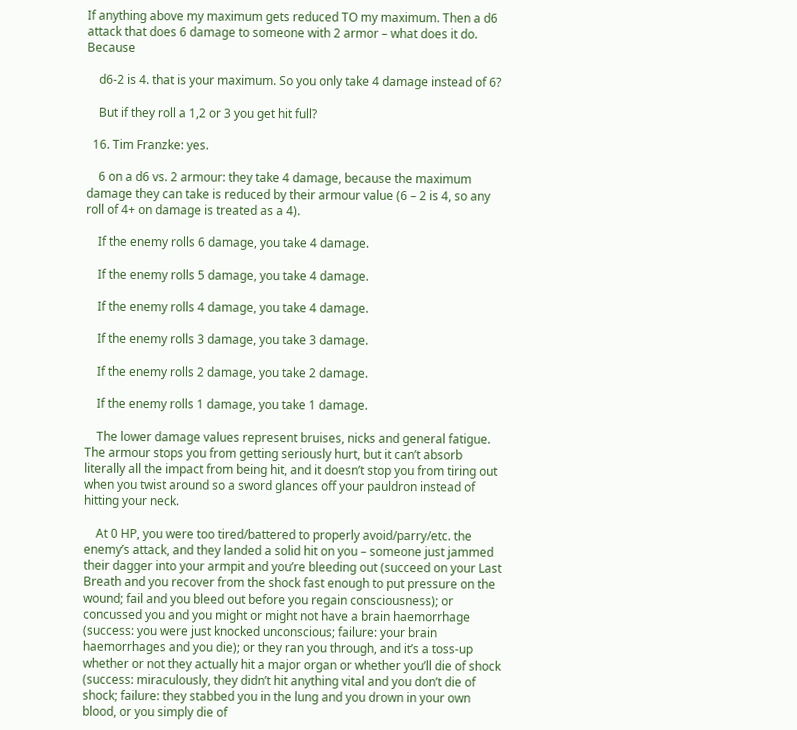If anything above my maximum gets reduced TO my maximum. Then a d6 attack that does 6 damage to someone with 2 armor – what does it do. Because

    d6-2 is 4. that is your maximum. So you only take 4 damage instead of 6?

    But if they roll a 1,2 or 3 you get hit full?

  16. Tim Franzke: yes.

    6 on a d6 vs. 2 armour: they take 4 damage, because the maximum damage they can take is reduced by their armour value (6 – 2 is 4, so any roll of 4+ on damage is treated as a 4).

    If the enemy rolls 6 damage, you take 4 damage.

    If the enemy rolls 5 damage, you take 4 damage.

    If the enemy rolls 4 damage, you take 4 damage.

    If the enemy rolls 3 damage, you take 3 damage.

    If the enemy rolls 2 damage, you take 2 damage.

    If the enemy rolls 1 damage, you take 1 damage.

    The lower damage values represent bruises, nicks and general fatigue. The armour stops you from getting seriously hurt, but it can’t absorb literally all the impact from being hit, and it doesn’t stop you from tiring out when you twist around so a sword glances off your pauldron instead of hitting your neck.

    At 0 HP, you were too tired/battered to properly avoid/parry/etc. the enemy’s attack, and they landed a solid hit on you – someone just jammed their dagger into your armpit and you’re bleeding out (succeed on your Last Breath and you recover from the shock fast enough to put pressure on the wound; fail and you bleed out before you regain consciousness); or concussed you and you might or might not have a brain haemorrhage (success: you were just knocked unconscious; failure: your brain haemorrhages and you die); or they ran you through, and it’s a toss-up whether or not they actually hit a major organ or whether you’ll die of shock (success: miraculously, they didn’t hit anything vital and you don’t die of shock; failure: they stabbed you in the lung and you drown in your own blood, or you simply die of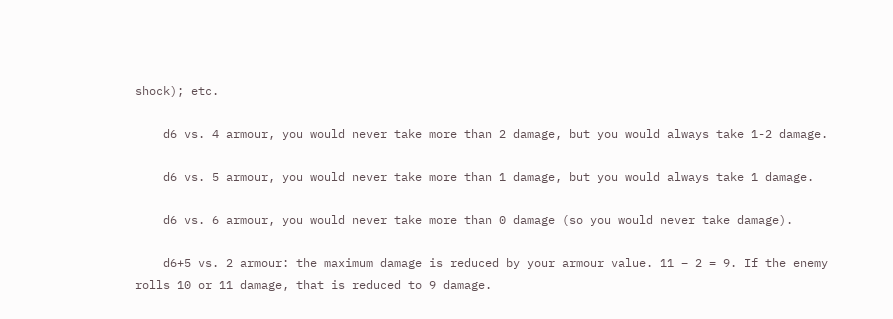shock); etc.

    d6 vs. 4 armour, you would never take more than 2 damage, but you would always take 1-2 damage.

    d6 vs. 5 armour, you would never take more than 1 damage, but you would always take 1 damage.

    d6 vs. 6 armour, you would never take more than 0 damage (so you would never take damage).

    d6+5 vs. 2 armour: the maximum damage is reduced by your armour value. 11 – 2 = 9. If the enemy rolls 10 or 11 damage, that is reduced to 9 damage.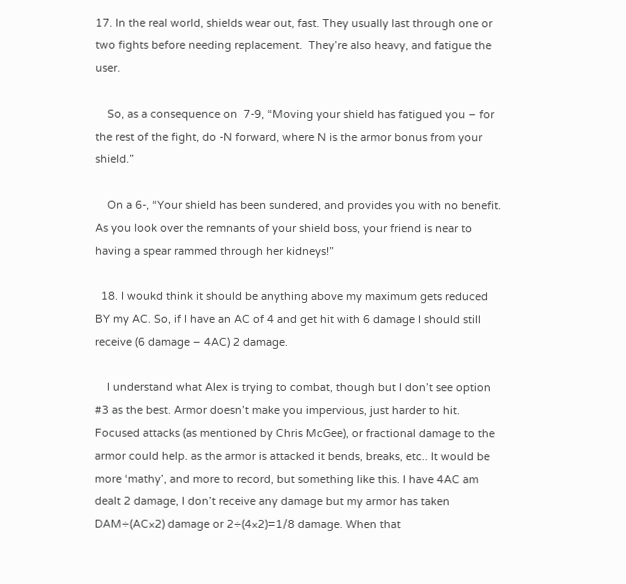17. In the real world, shields wear out, fast. They usually last through one or two fights before needing replacement.  They’re also heavy, and fatigue the user.

    So, as a consequence on  7-9, “Moving your shield has fatigued you – for the rest of the fight, do -N forward, where N is the armor bonus from your shield.”

    On a 6-, “Your shield has been sundered, and provides you with no benefit.  As you look over the remnants of your shield boss, your friend is near to having a spear rammed through her kidneys!”

  18. I woukd think it should be anything above my maximum gets reduced BY my AC. So, if I have an AC of 4 and get hit with 6 damage I should still receive (6 damage – 4AC) 2 damage.

    I understand what Alex is trying to combat, though but I don’t see option #3 as the best. Armor doesn’t make you impervious, just harder to hit. Focused attacks (as mentioned by Chris McGee), or fractional damage to the armor could help. as the armor is attacked it bends, breaks, etc.. It would be more ‘mathy’, and more to record, but something like this. I have 4AC am dealt 2 damage, I don’t receive any damage but my armor has taken DAM÷(AC×2) damage or 2÷(4×2)=1/8 damage. When that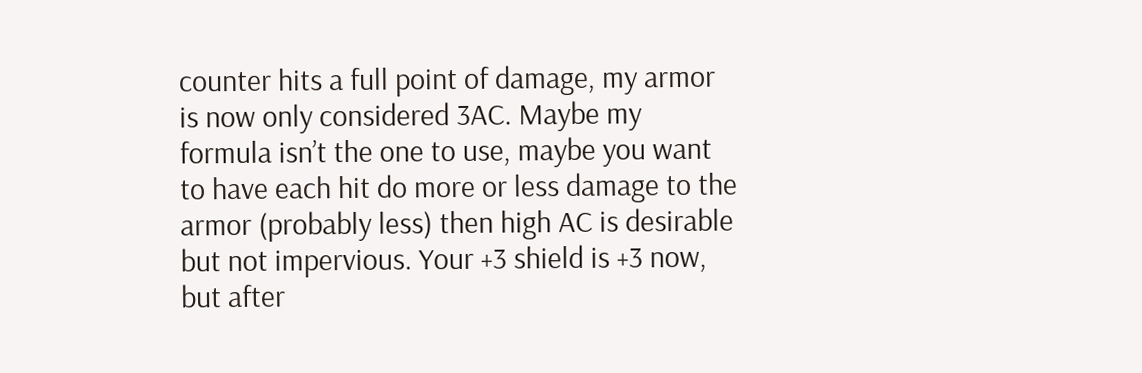counter hits a full point of damage, my armor is now only considered 3AC. Maybe my formula isn’t the one to use, maybe you want to have each hit do more or less damage to the armor (probably less) then high AC is desirable but not impervious. Your +3 shield is +3 now, but after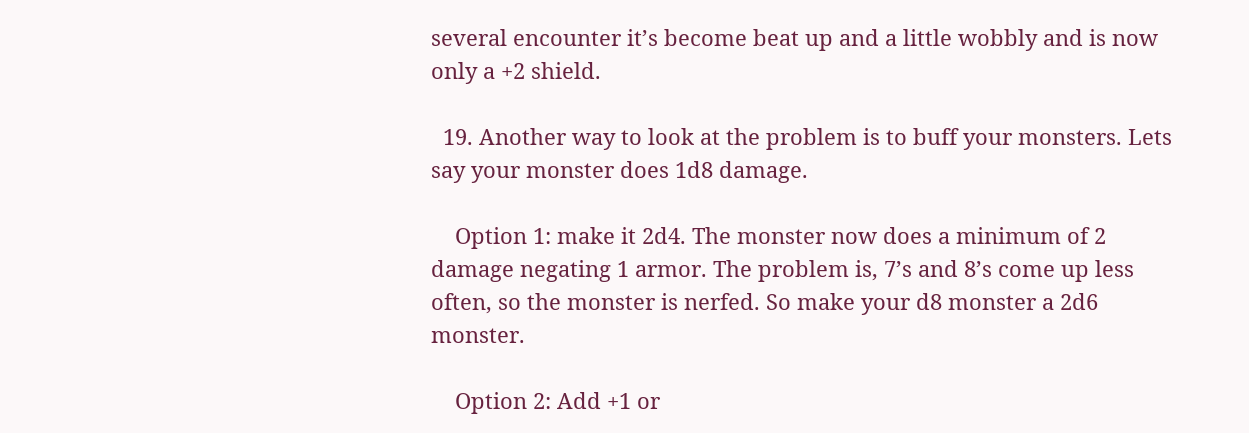several encounter it’s become beat up and a little wobbly and is now only a +2 shield.

  19. Another way to look at the problem is to buff your monsters. Lets say your monster does 1d8 damage.

    Option 1: make it 2d4. The monster now does a minimum of 2 damage negating 1 armor. The problem is, 7’s and 8’s come up less often, so the monster is nerfed. So make your d8 monster a 2d6 monster.

    Option 2: Add +1 or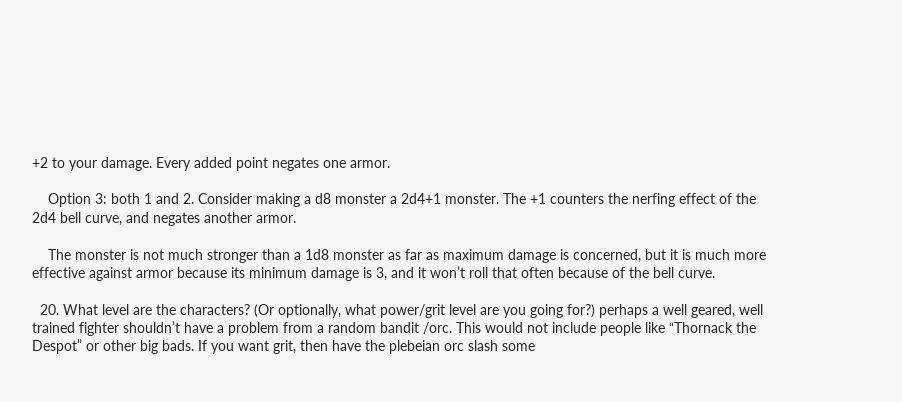+2 to your damage. Every added point negates one armor.

    Option 3: both 1 and 2. Consider making a d8 monster a 2d4+1 monster. The +1 counters the nerfing effect of the 2d4 bell curve, and negates another armor.

    The monster is not much stronger than a 1d8 monster as far as maximum damage is concerned, but it is much more effective against armor because its minimum damage is 3, and it won’t roll that often because of the bell curve.

  20. What level are the characters? (Or optionally, what power/grit level are you going for?) perhaps a well geared, well trained fighter shouldn’t have a problem from a random bandit /orc. This would not include people like “Thornack the Despot” or other big bads. If you want grit, then have the plebeian orc slash some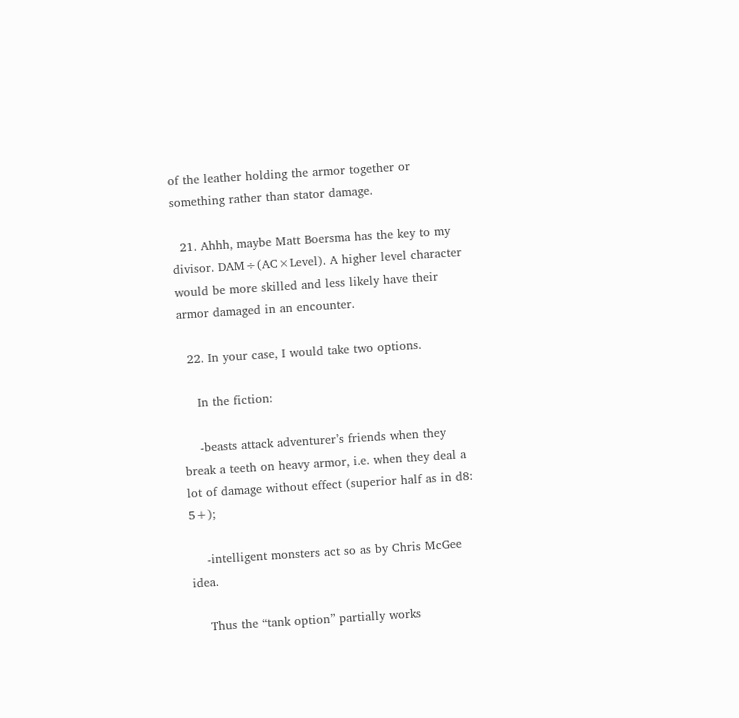of the leather holding the armor together or something rather than stator damage.

  21. Ahhh, maybe Matt Boersma has the key to my divisor. DAM÷(AC×Level). A higher level character would be more skilled and less likely have their armor damaged in an encounter.

  22. In your case, I would take two options.

    In the fiction:

    -beasts attack adventurer’s friends when they break a teeth on heavy armor, i.e. when they deal a lot of damage without effect (superior half as in d8: 5+);

    -intelligent monsters act so as by Chris McGee idea.

    Thus the “tank option” partially works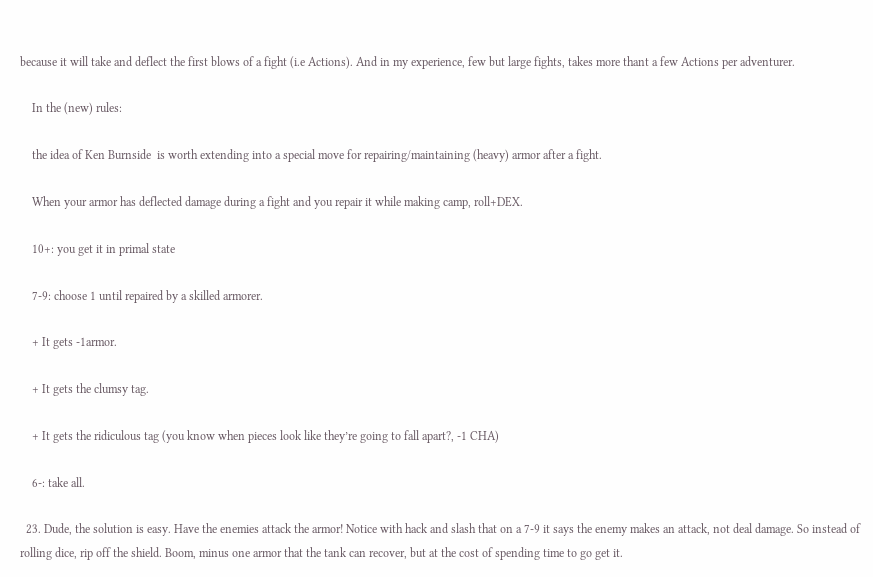because it will take and deflect the first blows of a fight (i.e Actions). And in my experience, few but large fights, takes more thant a few Actions per adventurer.

    In the (new) rules:

    the idea of Ken Burnside  is worth extending into a special move for repairing/maintaining (heavy) armor after a fight.

    When your armor has deflected damage during a fight and you repair it while making camp, roll+DEX.

    10+: you get it in primal state

    7-9: choose 1 until repaired by a skilled armorer.

    + It gets -1armor.

    + It gets the clumsy tag.

    + It gets the ridiculous tag (you know when pieces look like they’re going to fall apart?, -1 CHA)

    6-: take all.

  23. Dude, the solution is easy. Have the enemies attack the armor! Notice with hack and slash that on a 7-9 it says the enemy makes an attack, not deal damage. So instead of rolling dice, rip off the shield. Boom, minus one armor that the tank can recover, but at the cost of spending time to go get it.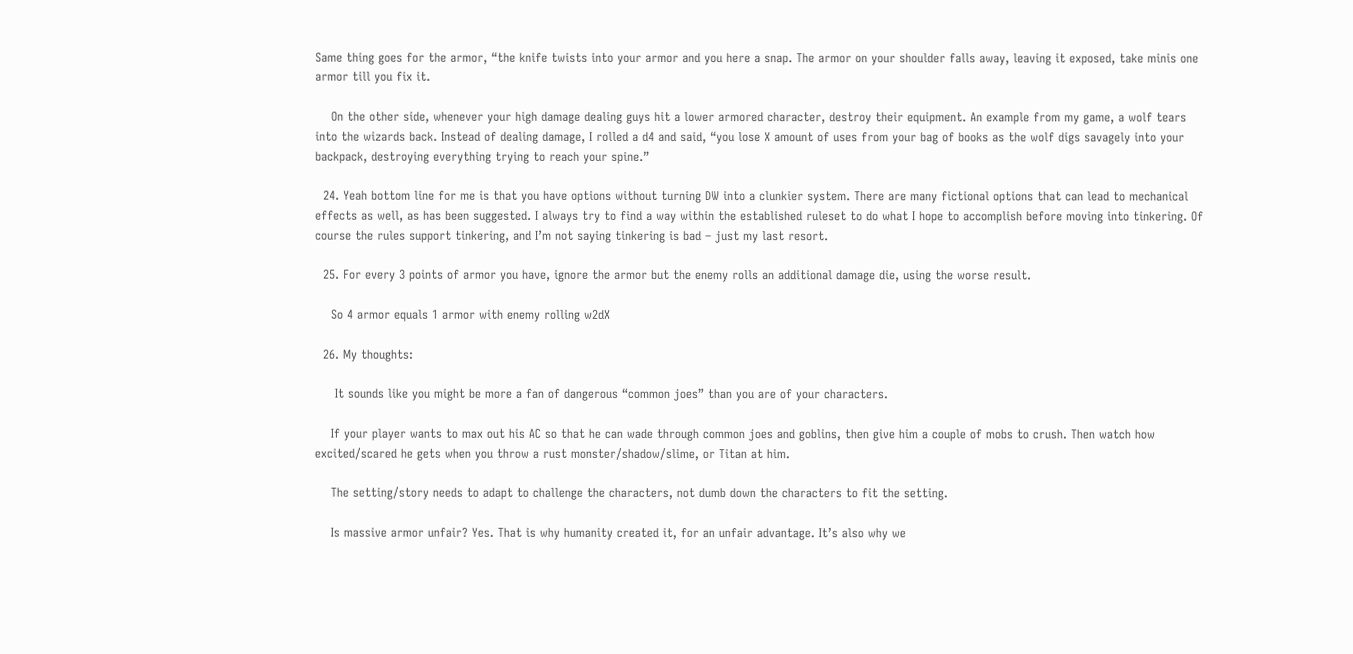Same thing goes for the armor, “the knife twists into your armor and you here a snap. The armor on your shoulder falls away, leaving it exposed, take minis one armor till you fix it.

    On the other side, whenever your high damage dealing guys hit a lower armored character, destroy their equipment. An example from my game, a wolf tears into the wizards back. Instead of dealing damage, I rolled a d4 and said, “you lose X amount of uses from your bag of books as the wolf digs savagely into your backpack, destroying everything trying to reach your spine.”

  24. Yeah bottom line for me is that you have options without turning DW into a clunkier system. There are many fictional options that can lead to mechanical effects as well, as has been suggested. I always try to find a way within the established ruleset to do what I hope to accomplish before moving into tinkering. Of course the rules support tinkering, and I’m not saying tinkering is bad – just my last resort.

  25. For every 3 points of armor you have, ignore the armor but the enemy rolls an additional damage die, using the worse result.

    So 4 armor equals 1 armor with enemy rolling w2dX

  26. My thoughts:

     It sounds like you might be more a fan of dangerous “common joes” than you are of your characters.

    If your player wants to max out his AC so that he can wade through common joes and goblins, then give him a couple of mobs to crush. Then watch how excited/scared he gets when you throw a rust monster/shadow/slime, or Titan at him.

    The setting/story needs to adapt to challenge the characters, not dumb down the characters to fit the setting.

    Is massive armor unfair? Yes. That is why humanity created it, for an unfair advantage. It’s also why we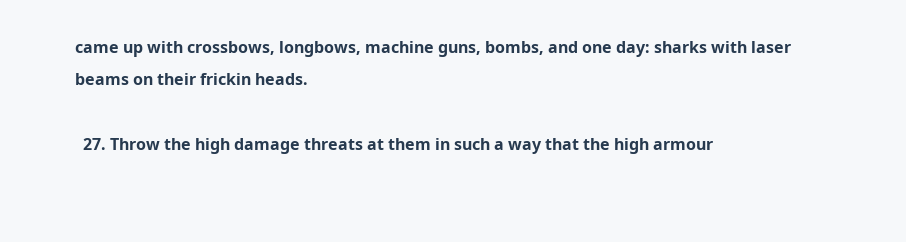came up with crossbows, longbows, machine guns, bombs, and one day: sharks with laser beams on their frickin heads.

  27. Throw the high damage threats at them in such a way that the high armour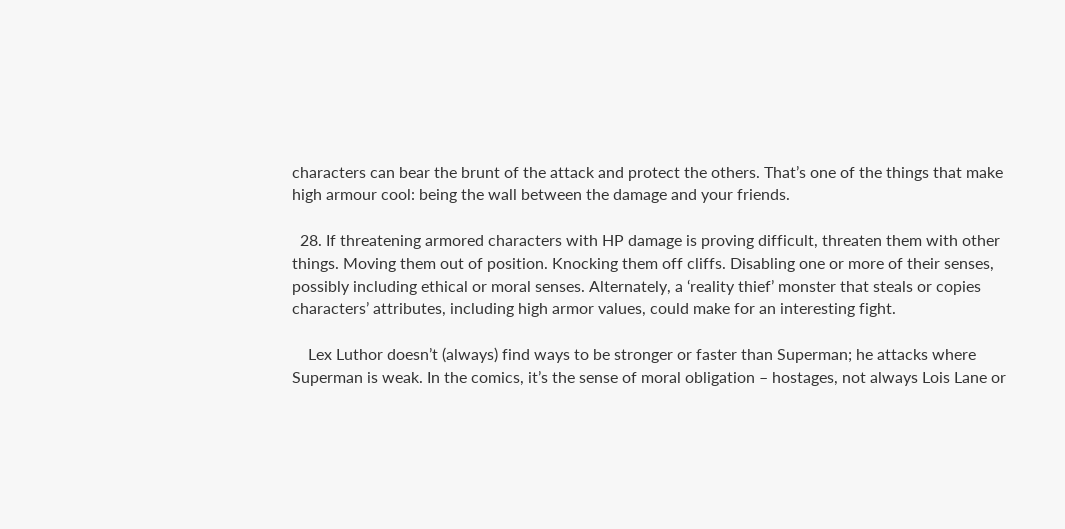characters can bear the brunt of the attack and protect the others. That’s one of the things that make high armour cool: being the wall between the damage and your friends.

  28. If threatening armored characters with HP damage is proving difficult, threaten them with other things. Moving them out of position. Knocking them off cliffs. Disabling one or more of their senses, possibly including ethical or moral senses. Alternately, a ‘reality thief’ monster that steals or copies characters’ attributes, including high armor values, could make for an interesting fight.

    Lex Luthor doesn’t (always) find ways to be stronger or faster than Superman; he attacks where Superman is weak. In the comics, it’s the sense of moral obligation – hostages, not always Lois Lane or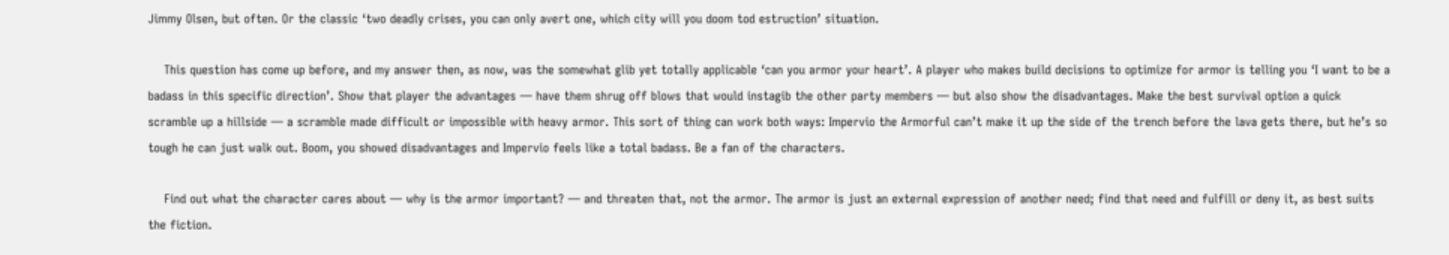Jimmy Olsen, but often. Or the classic ‘two deadly crises, you can only avert one, which city will you doom tod estruction’ situation.

    This question has come up before, and my answer then, as now, was the somewhat glib yet totally applicable ‘can you armor your heart’. A player who makes build decisions to optimize for armor is telling you ‘I want to be a badass in this specific direction’. Show that player the advantages — have them shrug off blows that would instagib the other party members — but also show the disadvantages. Make the best survival option a quick scramble up a hillside — a scramble made difficult or impossible with heavy armor. This sort of thing can work both ways: Impervio the Armorful can’t make it up the side of the trench before the lava gets there, but he’s so tough he can just walk out. Boom, you showed disadvantages and Impervio feels like a total badass. Be a fan of the characters.

    Find out what the character cares about — why is the armor important? — and threaten that, not the armor. The armor is just an external expression of another need; find that need and fulfill or deny it, as best suits the fiction.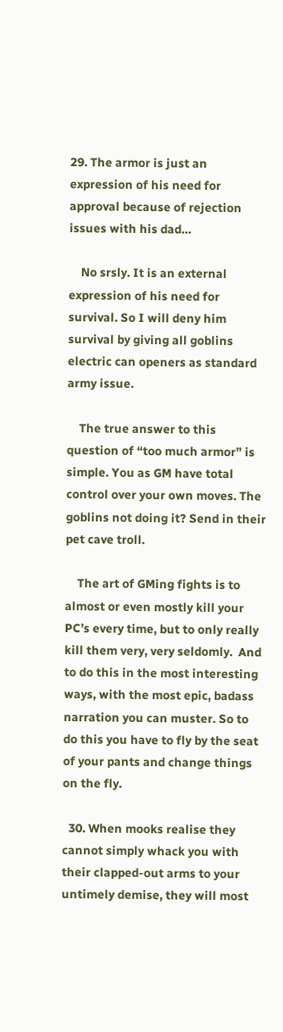29. The armor is just an expression of his need for approval because of rejection issues with his dad…

    No srsly. It is an external expression of his need for survival. So I will deny him survival by giving all goblins electric can openers as standard army issue.

    The true answer to this question of “too much armor” is simple. You as GM have total control over your own moves. The goblins not doing it? Send in their pet cave troll.

    The art of GMing fights is to almost or even mostly kill your PC’s every time, but to only really kill them very, very seldomly.  And to do this in the most interesting ways, with the most epic, badass narration you can muster. So to do this you have to fly by the seat of your pants and change things on the fly.

  30. When mooks realise they cannot simply whack you with their clapped-out arms to your untimely demise, they will most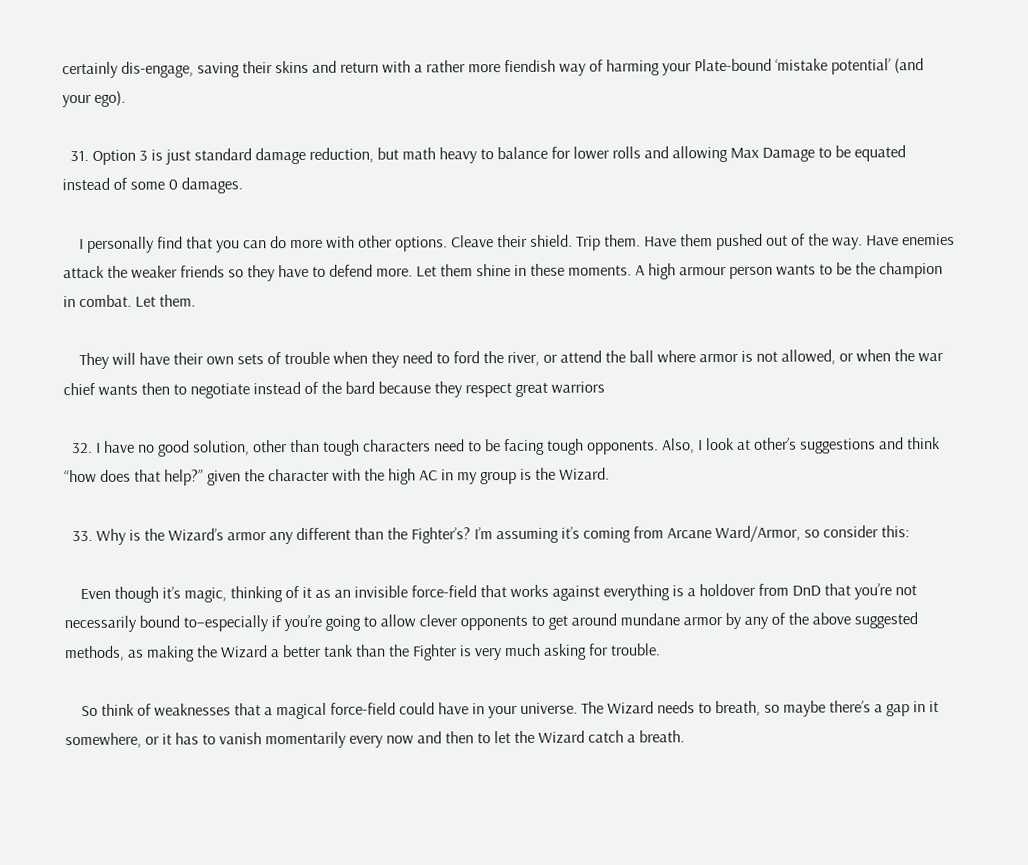certainly dis-engage, saving their skins and return with a rather more fiendish way of harming your Plate-bound ‘mistake potential’ (and your ego).

  31. Option 3 is just standard damage reduction, but math heavy to balance for lower rolls and allowing Max Damage to be equated instead of some 0 damages.

    I personally find that you can do more with other options. Cleave their shield. Trip them. Have them pushed out of the way. Have enemies attack the weaker friends so they have to defend more. Let them shine in these moments. A high armour person wants to be the champion in combat. Let them.

    They will have their own sets of trouble when they need to ford the river, or attend the ball where armor is not allowed, or when the war chief wants then to negotiate instead of the bard because they respect great warriors

  32. I have no good solution, other than tough characters need to be facing tough opponents. Also, I look at other’s suggestions and think “how does that help?” given the character with the high AC in my group is the Wizard.

  33. Why is the Wizard’s armor any different than the Fighter’s? I’m assuming it’s coming from Arcane Ward/Armor, so consider this:

    Even though it’s magic, thinking of it as an invisible force-field that works against everything is a holdover from DnD that you’re not necessarily bound to–especially if you’re going to allow clever opponents to get around mundane armor by any of the above suggested methods, as making the Wizard a better tank than the Fighter is very much asking for trouble.

    So think of weaknesses that a magical force-field could have in your universe. The Wizard needs to breath, so maybe there’s a gap in it somewhere, or it has to vanish momentarily every now and then to let the Wizard catch a breath.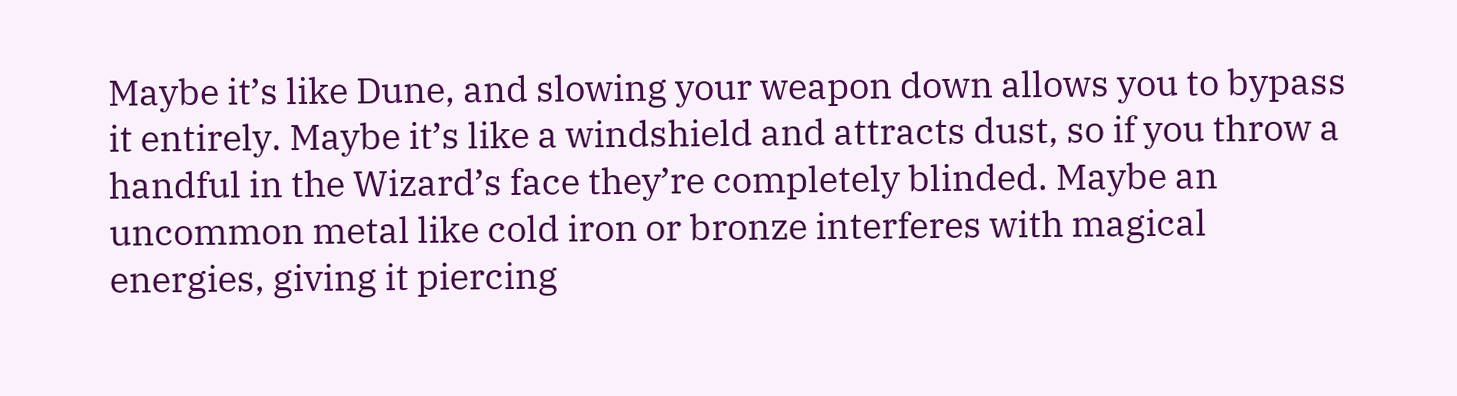Maybe it’s like Dune, and slowing your weapon down allows you to bypass it entirely. Maybe it’s like a windshield and attracts dust, so if you throw a handful in the Wizard’s face they’re completely blinded. Maybe an uncommon metal like cold iron or bronze interferes with magical energies, giving it piercing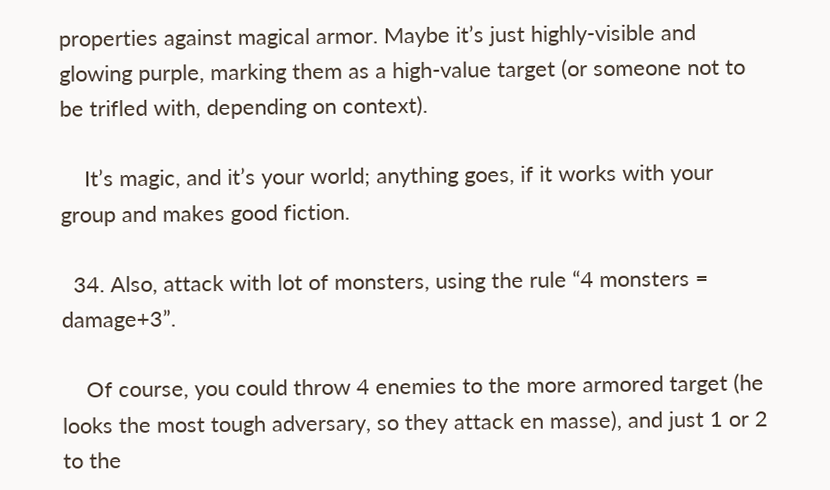properties against magical armor. Maybe it’s just highly-visible and glowing purple, marking them as a high-value target (or someone not to be trifled with, depending on context).

    It’s magic, and it’s your world; anything goes, if it works with your group and makes good fiction.

  34. Also, attack with lot of monsters, using the rule “4 monsters = damage+3”.

    Of course, you could throw 4 enemies to the more armored target (he looks the most tough adversary, so they attack en masse), and just 1 or 2 to the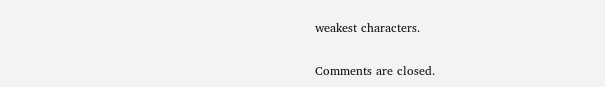weakest characters.

Comments are closed.